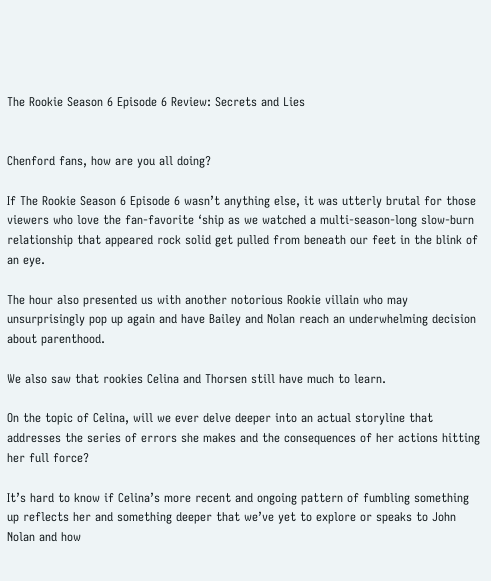The Rookie Season 6 Episode 6 Review: Secrets and Lies


Chenford fans, how are you all doing?

If The Rookie Season 6 Episode 6 wasn’t anything else, it was utterly brutal for those viewers who love the fan-favorite ‘ship as we watched a multi-season-long slow-burn relationship that appeared rock solid get pulled from beneath our feet in the blink of an eye.

The hour also presented us with another notorious Rookie villain who may unsurprisingly pop up again and have Bailey and Nolan reach an underwhelming decision about parenthood.

We also saw that rookies Celina and Thorsen still have much to learn.

On the topic of Celina, will we ever delve deeper into an actual storyline that addresses the series of errors she makes and the consequences of her actions hitting her full force?

It’s hard to know if Celina’s more recent and ongoing pattern of fumbling something up reflects her and something deeper that we’ve yet to explore or speaks to John Nolan and how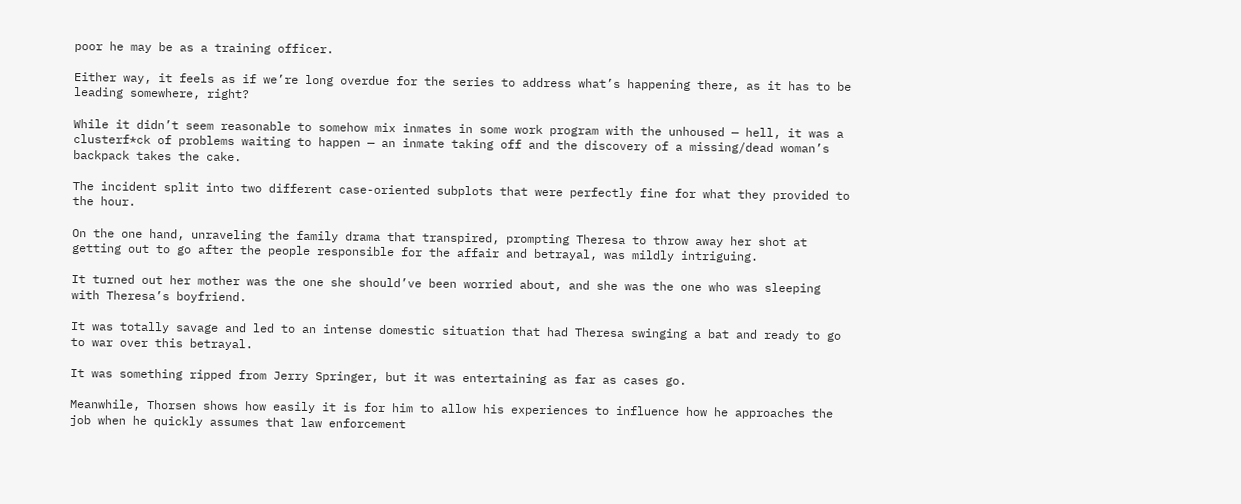poor he may be as a training officer.

Either way, it feels as if we’re long overdue for the series to address what’s happening there, as it has to be leading somewhere, right?

While it didn’t seem reasonable to somehow mix inmates in some work program with the unhoused — hell, it was a clusterf*ck of problems waiting to happen — an inmate taking off and the discovery of a missing/dead woman’s backpack takes the cake.

The incident split into two different case-oriented subplots that were perfectly fine for what they provided to the hour.

On the one hand, unraveling the family drama that transpired, prompting Theresa to throw away her shot at getting out to go after the people responsible for the affair and betrayal, was mildly intriguing.

It turned out her mother was the one she should’ve been worried about, and she was the one who was sleeping with Theresa’s boyfriend.

It was totally savage and led to an intense domestic situation that had Theresa swinging a bat and ready to go to war over this betrayal.

It was something ripped from Jerry Springer, but it was entertaining as far as cases go.

Meanwhile, Thorsen shows how easily it is for him to allow his experiences to influence how he approaches the job when he quickly assumes that law enforcement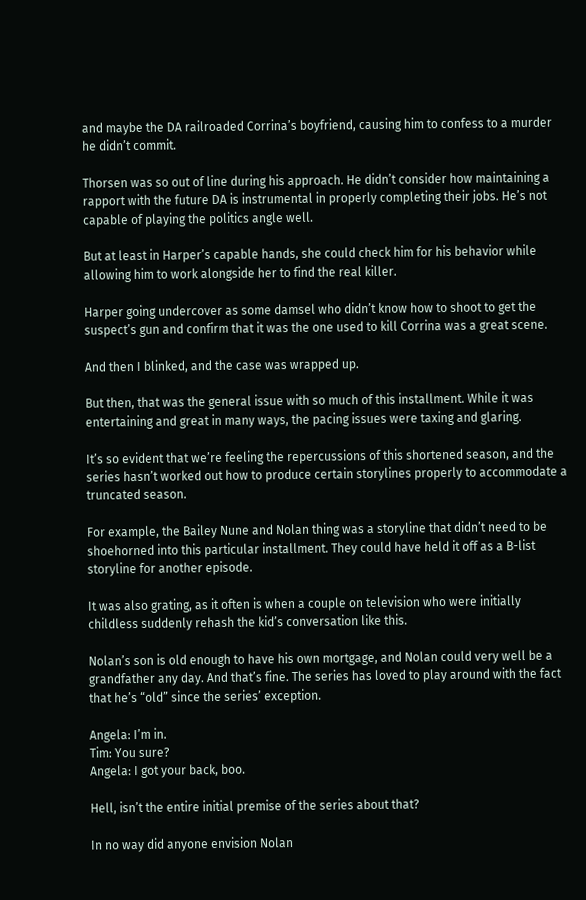and maybe the DA railroaded Corrina’s boyfriend, causing him to confess to a murder he didn’t commit.

Thorsen was so out of line during his approach. He didn’t consider how maintaining a rapport with the future DA is instrumental in properly completing their jobs. He’s not capable of playing the politics angle well.

But at least in Harper’s capable hands, she could check him for his behavior while allowing him to work alongside her to find the real killer.

Harper going undercover as some damsel who didn’t know how to shoot to get the suspect’s gun and confirm that it was the one used to kill Corrina was a great scene.

And then I blinked, and the case was wrapped up.

But then, that was the general issue with so much of this installment. While it was entertaining and great in many ways, the pacing issues were taxing and glaring.

It’s so evident that we’re feeling the repercussions of this shortened season, and the series hasn’t worked out how to produce certain storylines properly to accommodate a truncated season.

For example, the Bailey Nune and Nolan thing was a storyline that didn’t need to be shoehorned into this particular installment. They could have held it off as a B-list storyline for another episode.

It was also grating, as it often is when a couple on television who were initially childless suddenly rehash the kid’s conversation like this.

Nolan’s son is old enough to have his own mortgage, and Nolan could very well be a grandfather any day. And that’s fine. The series has loved to play around with the fact that he’s “old” since the series’ exception.

Angela: I’m in.
Tim: You sure?
Angela: I got your back, boo.

Hell, isn’t the entire initial premise of the series about that?

In no way did anyone envision Nolan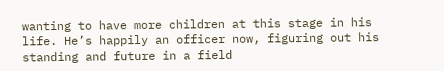wanting to have more children at this stage in his life. He’s happily an officer now, figuring out his standing and future in a field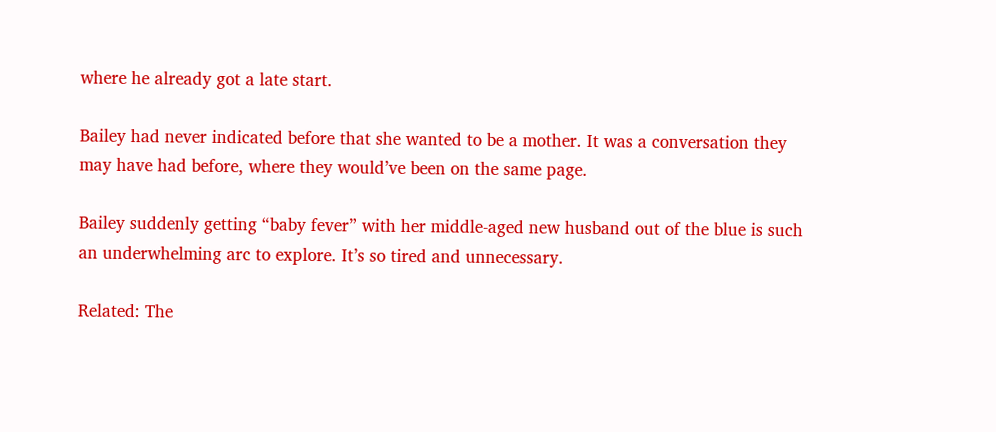where he already got a late start.

Bailey had never indicated before that she wanted to be a mother. It was a conversation they may have had before, where they would’ve been on the same page.

Bailey suddenly getting “baby fever” with her middle-aged new husband out of the blue is such an underwhelming arc to explore. It’s so tired and unnecessary.

Related: The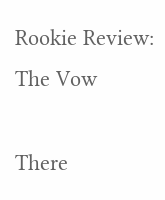Rookie Review: The Vow

There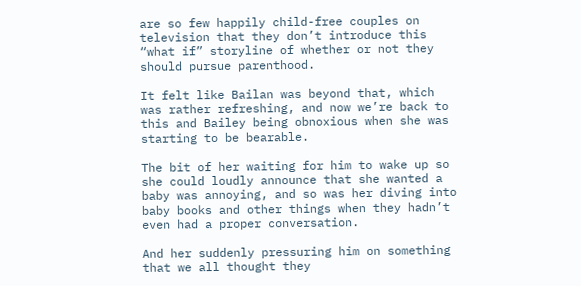are so few happily child-free couples on television that they don’t introduce this “what if” storyline of whether or not they should pursue parenthood.

It felt like Bailan was beyond that, which was rather refreshing, and now we’re back to this and Bailey being obnoxious when she was starting to be bearable.

The bit of her waiting for him to wake up so she could loudly announce that she wanted a baby was annoying, and so was her diving into baby books and other things when they hadn’t even had a proper conversation.

And her suddenly pressuring him on something that we all thought they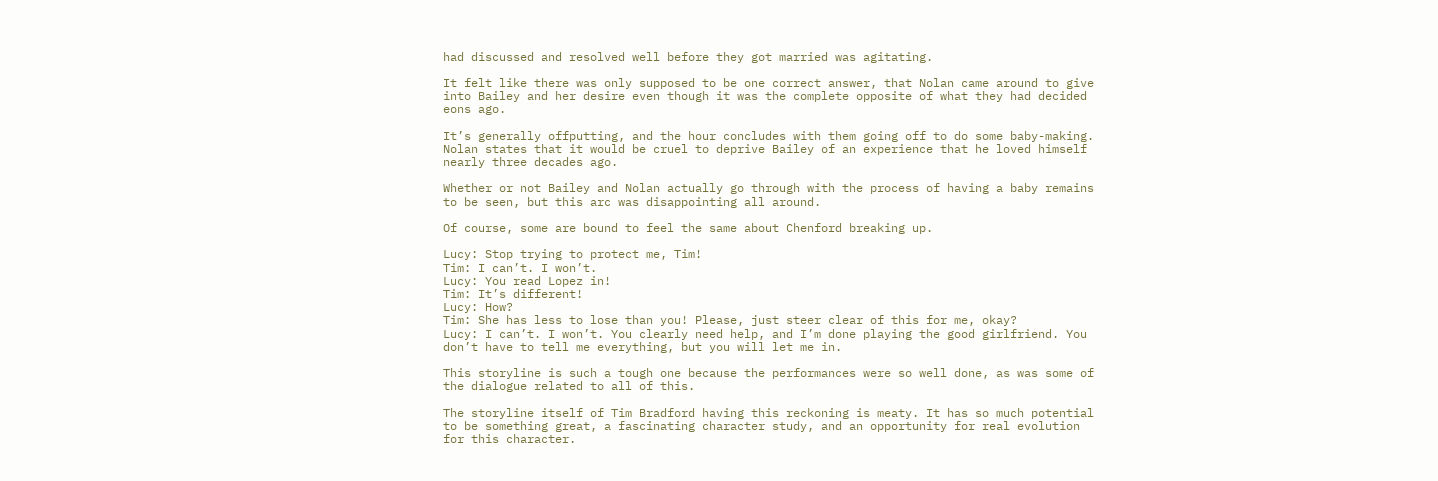had discussed and resolved well before they got married was agitating.

It felt like there was only supposed to be one correct answer, that Nolan came around to give into Bailey and her desire even though it was the complete opposite of what they had decided eons ago.

It’s generally offputting, and the hour concludes with them going off to do some baby-making. Nolan states that it would be cruel to deprive Bailey of an experience that he loved himself nearly three decades ago.

Whether or not Bailey and Nolan actually go through with the process of having a baby remains to be seen, but this arc was disappointing all around.

Of course, some are bound to feel the same about Chenford breaking up.

Lucy: Stop trying to protect me, Tim!
Tim: I can’t. I won’t.
Lucy: You read Lopez in!
Tim: It’s different!
Lucy: How?
Tim: She has less to lose than you! Please, just steer clear of this for me, okay?
Lucy: I can’t. I won’t. You clearly need help, and I’m done playing the good girlfriend. You don’t have to tell me everything, but you will let me in.

This storyline is such a tough one because the performances were so well done, as was some of the dialogue related to all of this.

The storyline itself of Tim Bradford having this reckoning is meaty. It has so much potential to be something great, a fascinating character study, and an opportunity for real evolution for this character.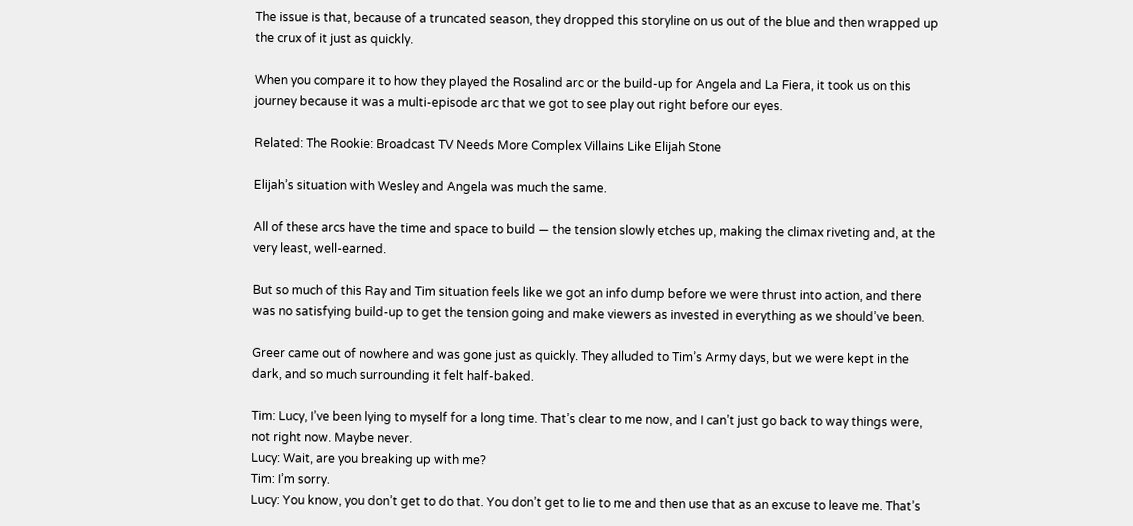The issue is that, because of a truncated season, they dropped this storyline on us out of the blue and then wrapped up the crux of it just as quickly.

When you compare it to how they played the Rosalind arc or the build-up for Angela and La Fiera, it took us on this journey because it was a multi-episode arc that we got to see play out right before our eyes.

Related: The Rookie: Broadcast TV Needs More Complex Villains Like Elijah Stone

Elijah’s situation with Wesley and Angela was much the same.

All of these arcs have the time and space to build — the tension slowly etches up, making the climax riveting and, at the very least, well-earned.

But so much of this Ray and Tim situation feels like we got an info dump before we were thrust into action, and there was no satisfying build-up to get the tension going and make viewers as invested in everything as we should’ve been.

Greer came out of nowhere and was gone just as quickly. They alluded to Tim’s Army days, but we were kept in the dark, and so much surrounding it felt half-baked.

Tim: Lucy, I’ve been lying to myself for a long time. That’s clear to me now, and I can’t just go back to way things were, not right now. Maybe never.
Lucy: Wait, are you breaking up with me?
Tim: I’m sorry.
Lucy: You know, you don’t get to do that. You don’t get to lie to me and then use that as an excuse to leave me. That’s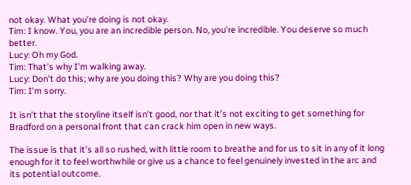not okay. What you’re doing is not okay.
Tim: I know. You, you are an incredible person. No, you’re incredible. You deserve so much better.
Lucy: Oh my God.
Tim: That’s why I’m walking away.
Lucy: Don’t do this; why are you doing this? Why are you doing this?
Tim: I’m sorry.

It isn’t that the storyline itself isn’t good, nor that it’s not exciting to get something for Bradford on a personal front that can crack him open in new ways.

The issue is that it’s all so rushed, with little room to breathe and for us to sit in any of it long enough for it to feel worthwhile or give us a chance to feel genuinely invested in the arc and its potential outcome.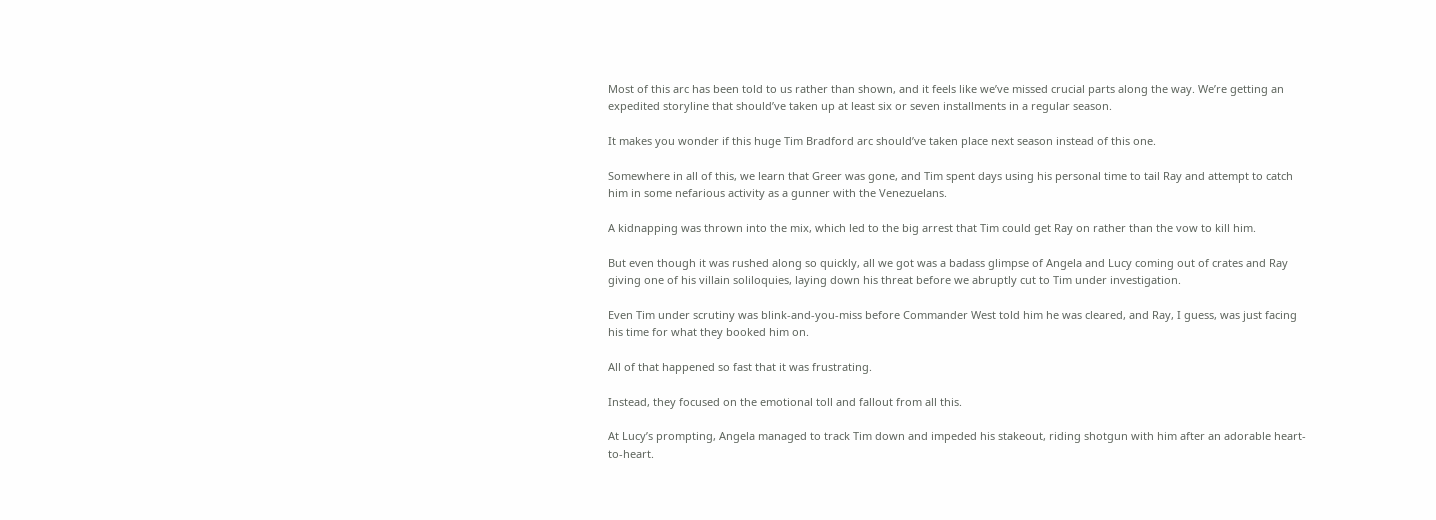Most of this arc has been told to us rather than shown, and it feels like we’ve missed crucial parts along the way. We’re getting an expedited storyline that should’ve taken up at least six or seven installments in a regular season.

It makes you wonder if this huge Tim Bradford arc should’ve taken place next season instead of this one.

Somewhere in all of this, we learn that Greer was gone, and Tim spent days using his personal time to tail Ray and attempt to catch him in some nefarious activity as a gunner with the Venezuelans.

A kidnapping was thrown into the mix, which led to the big arrest that Tim could get Ray on rather than the vow to kill him.

But even though it was rushed along so quickly, all we got was a badass glimpse of Angela and Lucy coming out of crates and Ray giving one of his villain soliloquies, laying down his threat before we abruptly cut to Tim under investigation.

Even Tim under scrutiny was blink-and-you-miss before Commander West told him he was cleared, and Ray, I guess, was just facing his time for what they booked him on.

All of that happened so fast that it was frustrating.

Instead, they focused on the emotional toll and fallout from all this.

At Lucy’s prompting, Angela managed to track Tim down and impeded his stakeout, riding shotgun with him after an adorable heart-to-heart.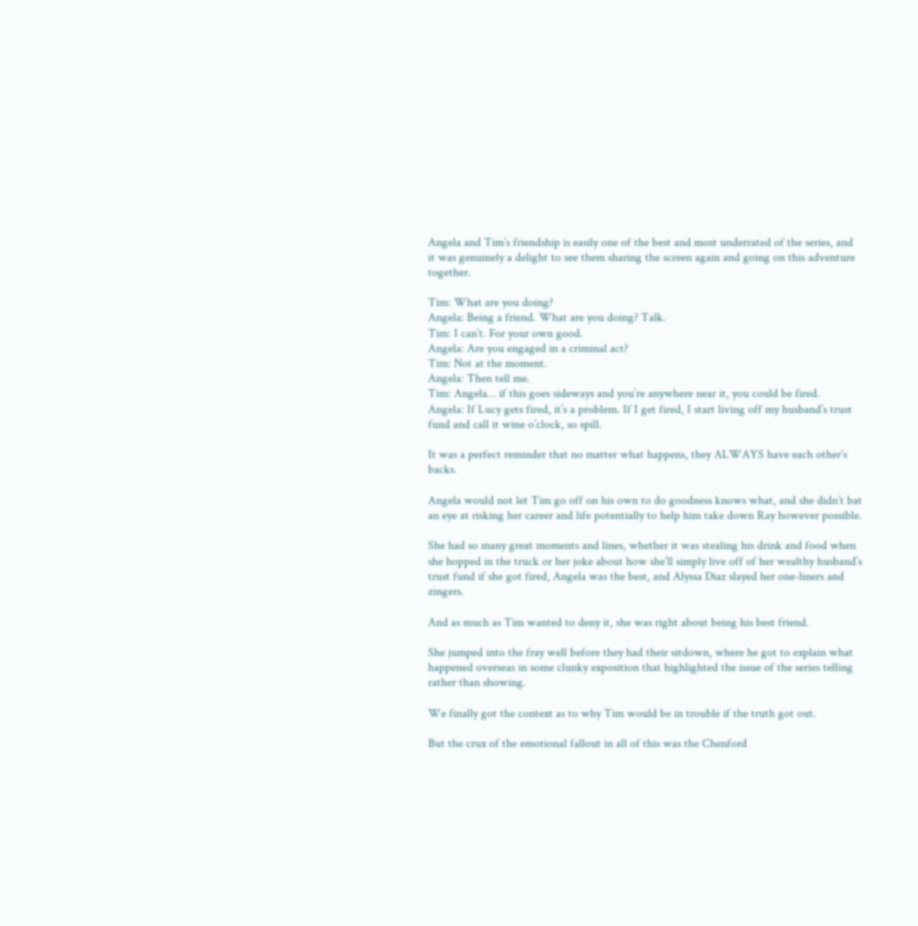Angela and Tim’s friendship is easily one of the best and most underrated of the series, and it was genuinely a delight to see them sharing the screen again and going on this adventure together.

Tim: What are you doing?
Angela: Being a friend. What are you doing? Talk.
Tim: I can’t. For your own good.
Angela: Are you engaged in a criminal act?
Tim: Not at the moment.
Angela: Then tell me.
Tim: Angela… if this goes sideways and you’re anywhere near it, you could be fired.
Angela: If Lucy gets fired, it’s a problem. If I get fired, I start living off my husband’s trust fund and call it wine o’clock, so spill.

It was a perfect reminder that no matter what happens, they ALWAYS have each other’s backs.

Angela would not let Tim go off on his own to do goodness knows what, and she didn’t bat an eye at risking her career and life potentially to help him take down Ray however possible.

She had so many great moments and lines, whether it was stealing his drink and food when she hopped in the truck or her joke about how she’ll simply live off of her wealthy husband’s trust fund if she got fired, Angela was the best, and Alyssa Diaz slayed her one-liners and zingers.

And as much as Tim wanted to deny it, she was right about being his best friend.

She jumped into the fray well before they had their sitdown, where he got to explain what happened overseas in some clunky exposition that highlighted the issue of the series telling rather than showing.

We finally got the context as to why Tim would be in trouble if the truth got out.

But the crux of the emotional fallout in all of this was the Chenford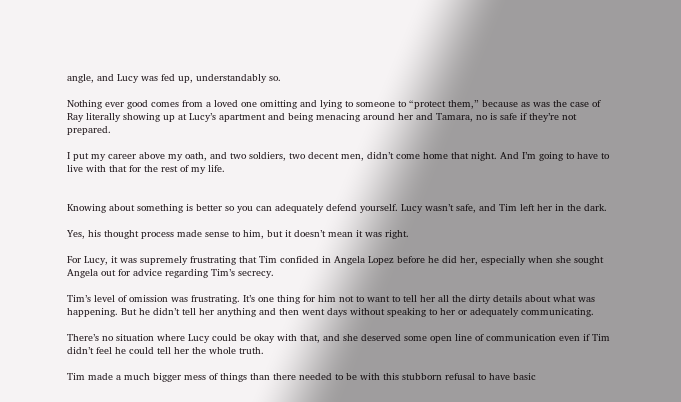angle, and Lucy was fed up, understandably so.

Nothing ever good comes from a loved one omitting and lying to someone to “protect them,” because as was the case of Ray literally showing up at Lucy’s apartment and being menacing around her and Tamara, no is safe if they’re not prepared.

I put my career above my oath, and two soldiers, two decent men, didn’t come home that night. And I’m going to have to live with that for the rest of my life.


Knowing about something is better so you can adequately defend yourself. Lucy wasn’t safe, and Tim left her in the dark.

Yes, his thought process made sense to him, but it doesn’t mean it was right.

For Lucy, it was supremely frustrating that Tim confided in Angela Lopez before he did her, especially when she sought Angela out for advice regarding Tim’s secrecy.

Tim’s level of omission was frustrating. It’s one thing for him not to want to tell her all the dirty details about what was happening. But he didn’t tell her anything and then went days without speaking to her or adequately communicating.

There’s no situation where Lucy could be okay with that, and she deserved some open line of communication even if Tim didn’t feel he could tell her the whole truth.

Tim made a much bigger mess of things than there needed to be with this stubborn refusal to have basic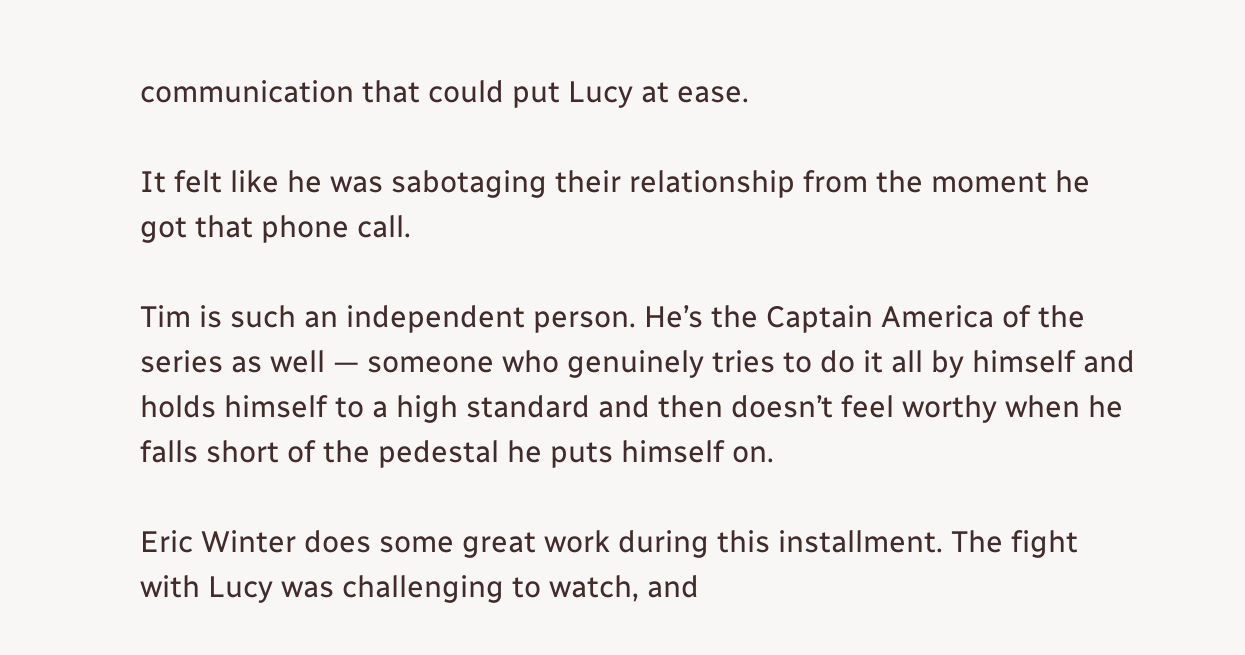communication that could put Lucy at ease.

It felt like he was sabotaging their relationship from the moment he got that phone call.

Tim is such an independent person. He’s the Captain America of the series as well — someone who genuinely tries to do it all by himself and holds himself to a high standard and then doesn’t feel worthy when he falls short of the pedestal he puts himself on.

Eric Winter does some great work during this installment. The fight with Lucy was challenging to watch, and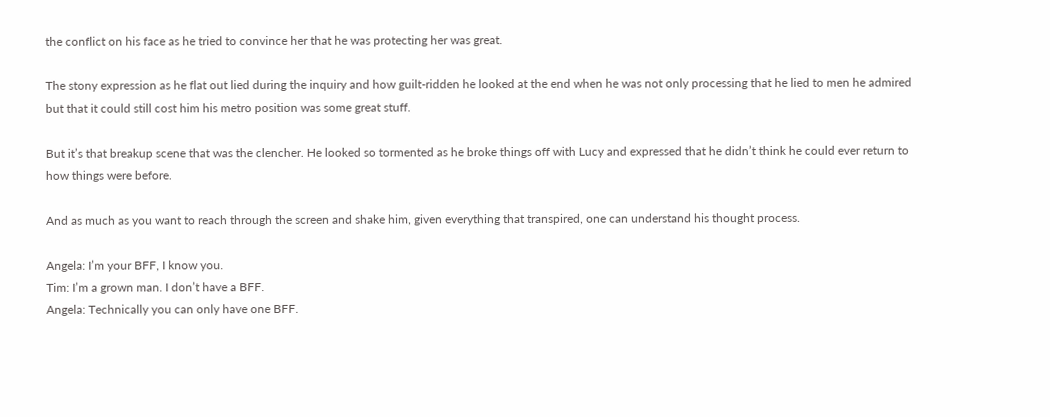the conflict on his face as he tried to convince her that he was protecting her was great.

The stony expression as he flat out lied during the inquiry and how guilt-ridden he looked at the end when he was not only processing that he lied to men he admired but that it could still cost him his metro position was some great stuff.

But it’s that breakup scene that was the clencher. He looked so tormented as he broke things off with Lucy and expressed that he didn’t think he could ever return to how things were before.

And as much as you want to reach through the screen and shake him, given everything that transpired, one can understand his thought process.

Angela: I’m your BFF, I know you.
Tim: I’m a grown man. I don’t have a BFF.
Angela: Technically you can only have one BFF.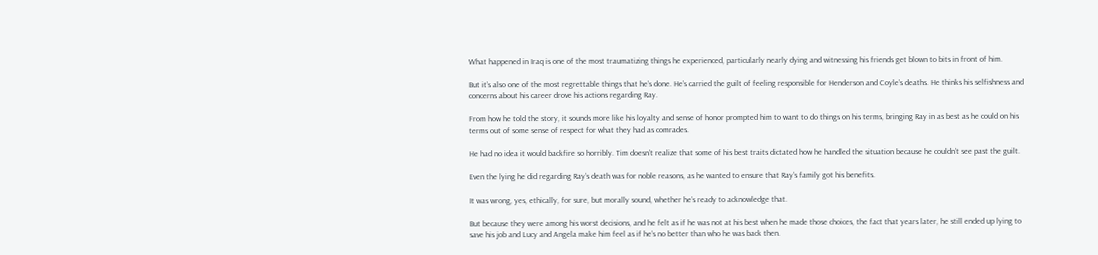What happened in Iraq is one of the most traumatizing things he experienced, particularly nearly dying and witnessing his friends get blown to bits in front of him.

But it’s also one of the most regrettable things that he’s done. He’s carried the guilt of feeling responsible for Henderson and Coyle’s deaths. He thinks his selfishness and concerns about his career drove his actions regarding Ray.

From how he told the story, it sounds more like his loyalty and sense of honor prompted him to want to do things on his terms, bringing Ray in as best as he could on his terms out of some sense of respect for what they had as comrades.

He had no idea it would backfire so horribly. Tim doesn’t realize that some of his best traits dictated how he handled the situation because he couldn’t see past the guilt.

Even the lying he did regarding Ray’s death was for noble reasons, as he wanted to ensure that Ray’s family got his benefits.

It was wrong, yes, ethically, for sure, but morally sound, whether he’s ready to acknowledge that.

But because they were among his worst decisions, and he felt as if he was not at his best when he made those choices, the fact that years later, he still ended up lying to save his job and Lucy and Angela make him feel as if he’s no better than who he was back then.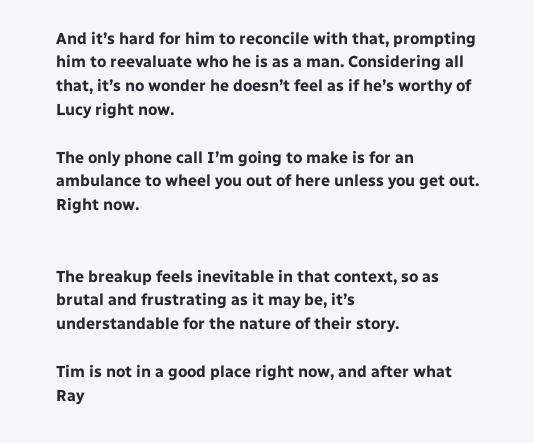And it’s hard for him to reconcile with that, prompting him to reevaluate who he is as a man. Considering all that, it’s no wonder he doesn’t feel as if he’s worthy of Lucy right now.

The only phone call I’m going to make is for an ambulance to wheel you out of here unless you get out. Right now.


The breakup feels inevitable in that context, so as brutal and frustrating as it may be, it’s understandable for the nature of their story.

Tim is not in a good place right now, and after what Ray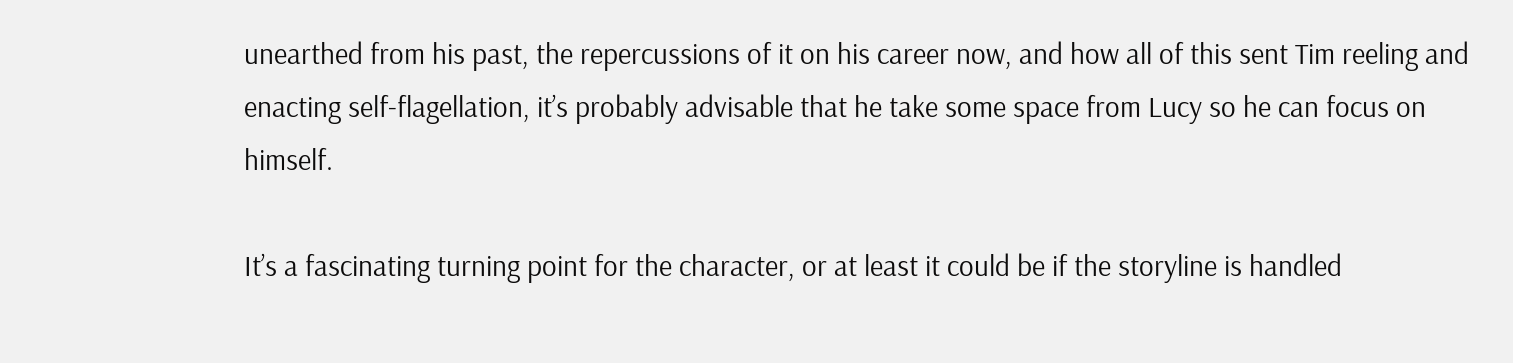unearthed from his past, the repercussions of it on his career now, and how all of this sent Tim reeling and enacting self-flagellation, it’s probably advisable that he take some space from Lucy so he can focus on himself.

It’s a fascinating turning point for the character, or at least it could be if the storyline is handled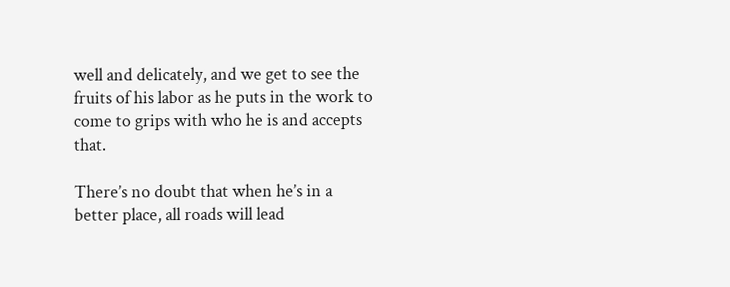well and delicately, and we get to see the fruits of his labor as he puts in the work to come to grips with who he is and accepts that.

There’s no doubt that when he’s in a better place, all roads will lead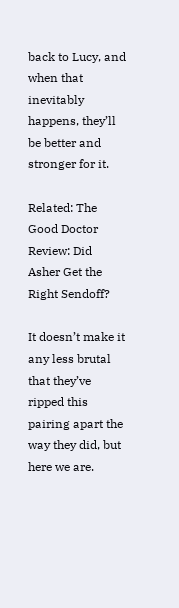back to Lucy, and when that inevitably happens, they’ll be better and stronger for it.

Related: The Good Doctor Review: Did Asher Get the Right Sendoff?

It doesn’t make it any less brutal that they’ve ripped this pairing apart the way they did, but here we are.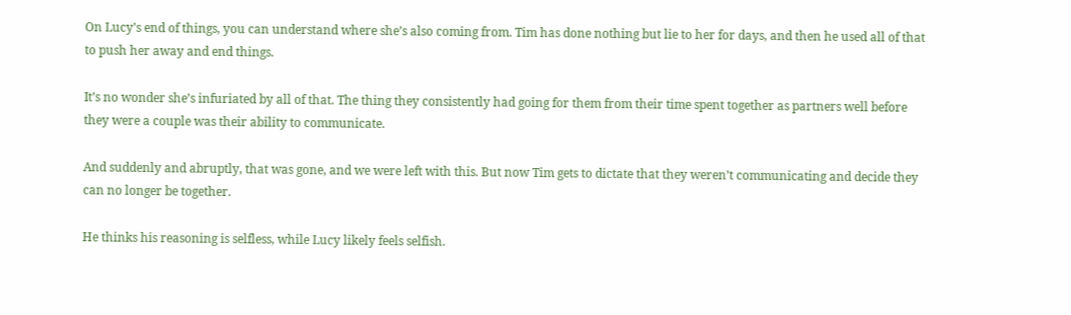On Lucy’s end of things, you can understand where she’s also coming from. Tim has done nothing but lie to her for days, and then he used all of that to push her away and end things.

It’s no wonder she’s infuriated by all of that. The thing they consistently had going for them from their time spent together as partners well before they were a couple was their ability to communicate.

And suddenly and abruptly, that was gone, and we were left with this. But now Tim gets to dictate that they weren’t communicating and decide they can no longer be together.

He thinks his reasoning is selfless, while Lucy likely feels selfish.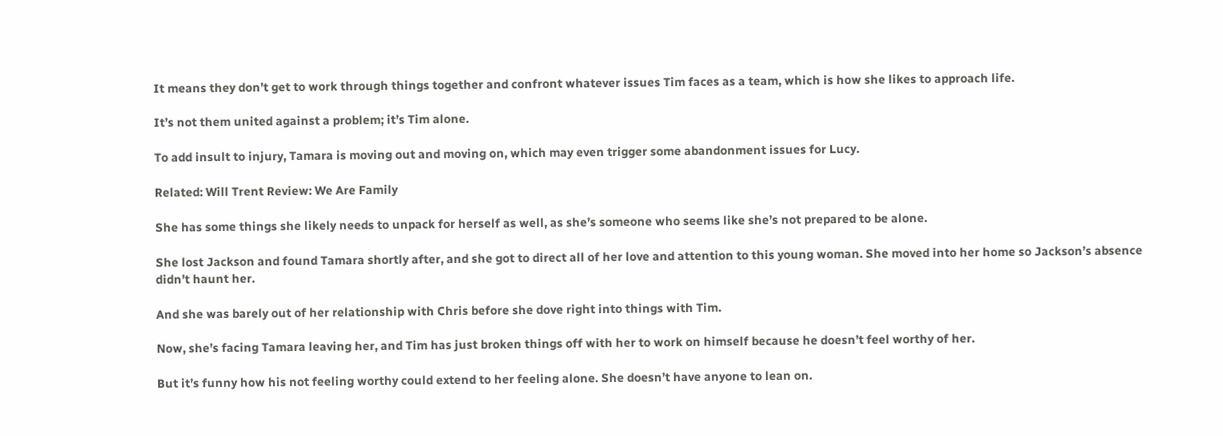It means they don’t get to work through things together and confront whatever issues Tim faces as a team, which is how she likes to approach life.

It’s not them united against a problem; it’s Tim alone.

To add insult to injury, Tamara is moving out and moving on, which may even trigger some abandonment issues for Lucy.

Related: Will Trent Review: We Are Family

She has some things she likely needs to unpack for herself as well, as she’s someone who seems like she’s not prepared to be alone.

She lost Jackson and found Tamara shortly after, and she got to direct all of her love and attention to this young woman. She moved into her home so Jackson’s absence didn’t haunt her.

And she was barely out of her relationship with Chris before she dove right into things with Tim.

Now, she’s facing Tamara leaving her, and Tim has just broken things off with her to work on himself because he doesn’t feel worthy of her.

But it’s funny how his not feeling worthy could extend to her feeling alone. She doesn’t have anyone to lean on.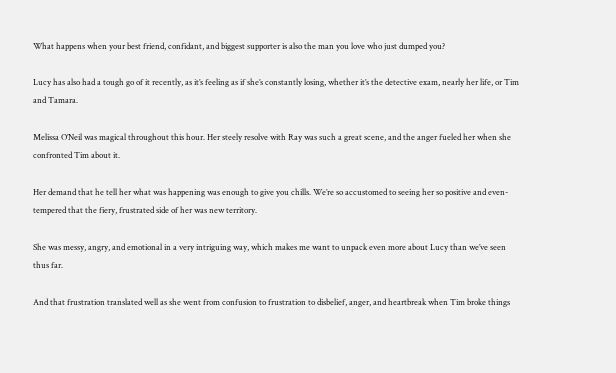What happens when your best friend, confidant, and biggest supporter is also the man you love who just dumped you?

Lucy has also had a tough go of it recently, as it’s feeling as if she’s constantly losing, whether it’s the detective exam, nearly her life, or Tim and Tamara.

Melissa O’Neil was magical throughout this hour. Her steely resolve with Ray was such a great scene, and the anger fueled her when she confronted Tim about it.

Her demand that he tell her what was happening was enough to give you chills. We’re so accustomed to seeing her so positive and even-tempered that the fiery, frustrated side of her was new territory.

She was messy, angry, and emotional in a very intriguing way, which makes me want to unpack even more about Lucy than we’ve seen thus far.

And that frustration translated well as she went from confusion to frustration to disbelief, anger, and heartbreak when Tim broke things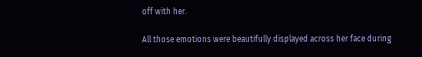off with her.

All those emotions were beautifully displayed across her face during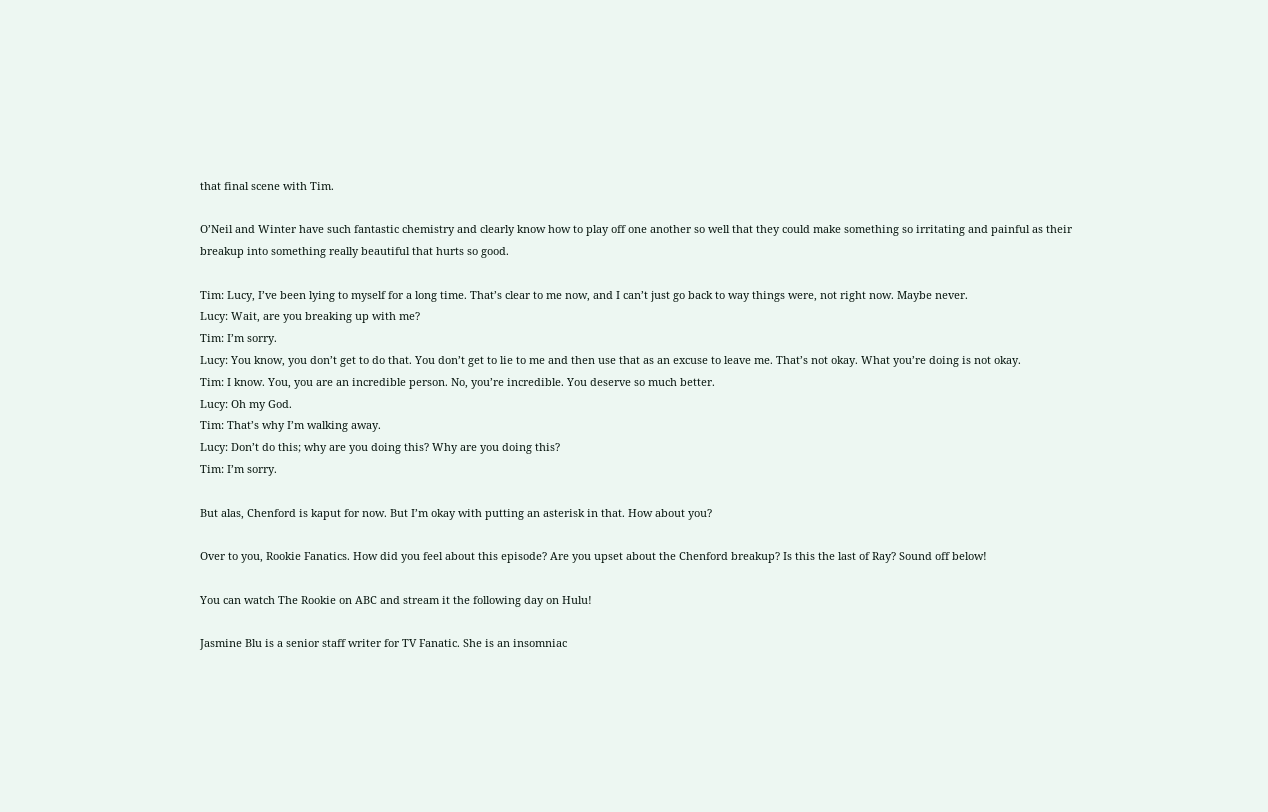that final scene with Tim.

O’Neil and Winter have such fantastic chemistry and clearly know how to play off one another so well that they could make something so irritating and painful as their breakup into something really beautiful that hurts so good.

Tim: Lucy, I’ve been lying to myself for a long time. That’s clear to me now, and I can’t just go back to way things were, not right now. Maybe never.
Lucy: Wait, are you breaking up with me?
Tim: I’m sorry.
Lucy: You know, you don’t get to do that. You don’t get to lie to me and then use that as an excuse to leave me. That’s not okay. What you’re doing is not okay.
Tim: I know. You, you are an incredible person. No, you’re incredible. You deserve so much better.
Lucy: Oh my God.
Tim: That’s why I’m walking away.
Lucy: Don’t do this; why are you doing this? Why are you doing this?
Tim: I’m sorry.

But alas, Chenford is kaput for now. But I’m okay with putting an asterisk in that. How about you?

Over to you, Rookie Fanatics. How did you feel about this episode? Are you upset about the Chenford breakup? Is this the last of Ray? Sound off below!

You can watch The Rookie on ABC and stream it the following day on Hulu!

Jasmine Blu is a senior staff writer for TV Fanatic. She is an insomniac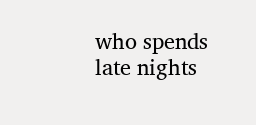who spends late nights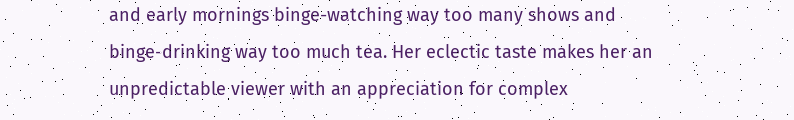and early mornings binge-watching way too many shows and binge-drinking way too much tea. Her eclectic taste makes her an unpredictable viewer with an appreciation for complex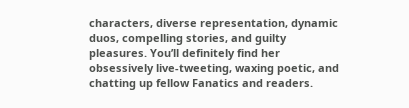characters, diverse representation, dynamic duos, compelling stories, and guilty pleasures. You’ll definitely find her obsessively live-tweeting, waxing poetic, and chatting up fellow Fanatics and readers.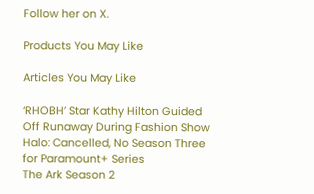Follow her on X.

Products You May Like

Articles You May Like

‘RHOBH’ Star Kathy Hilton Guided Off Runaway During Fashion Show
Halo: Cancelled, No Season Three for Paramount+ Series
The Ark Season 2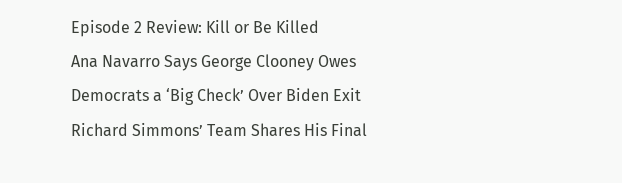Episode 2 Review: Kill or Be Killed
Ana Navarro Says George Clooney Owes Democrats a ‘Big Check’ Over Biden Exit
Richard Simmons’ Team Shares His Final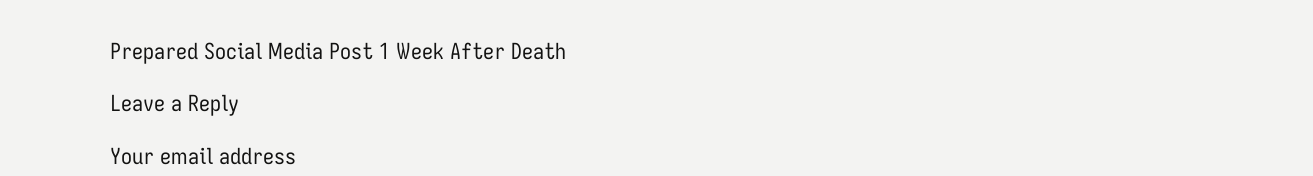Prepared Social Media Post 1 Week After Death

Leave a Reply

Your email address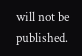will not be published.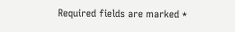Required fields are marked *